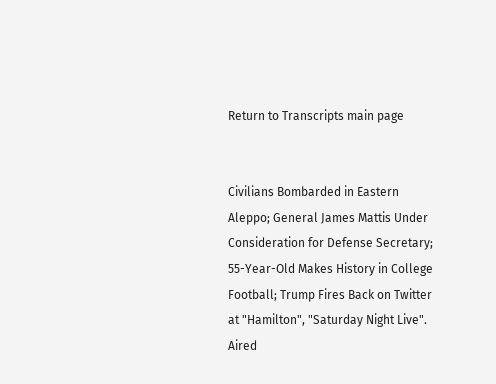Return to Transcripts main page


Civilians Bombarded in Eastern Aleppo; General James Mattis Under Consideration for Defense Secretary; 55-Year-Old Makes History in College Football; Trump Fires Back on Twitter at "Hamilton", "Saturday Night Live". Aired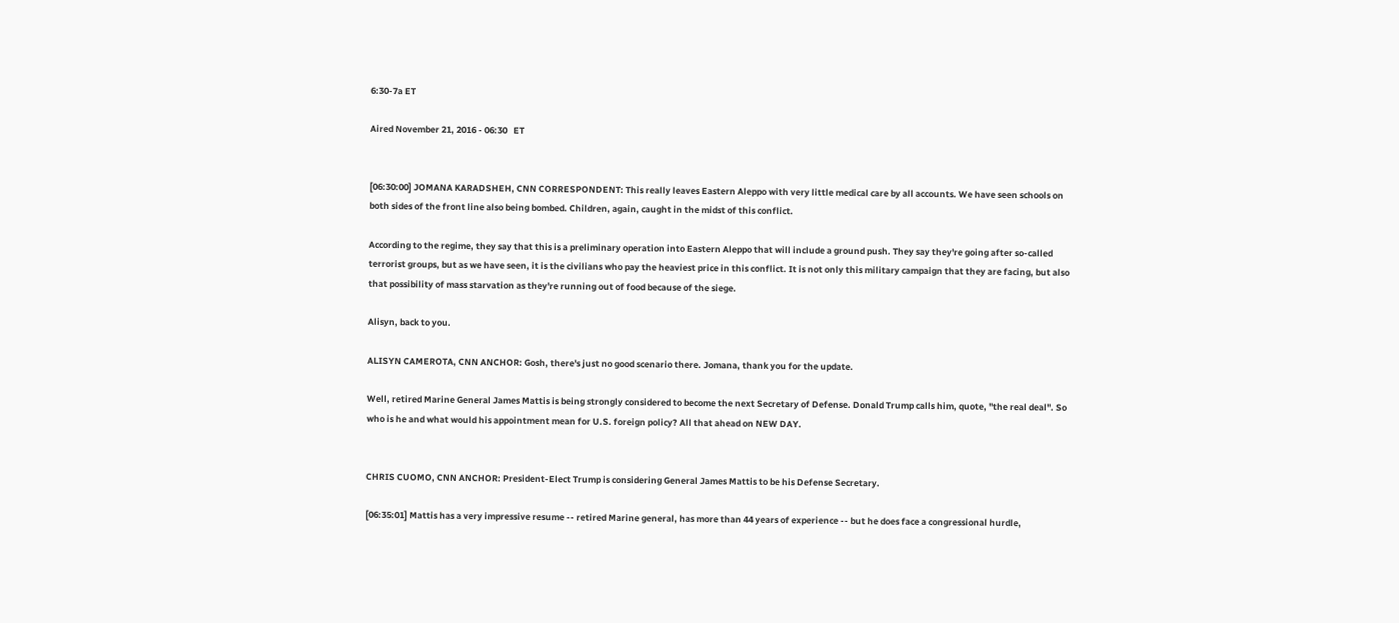6:30-7a ET

Aired November 21, 2016 - 06:30   ET


[06:30:00] JOMANA KARADSHEH, CNN CORRESPONDENT: This really leaves Eastern Aleppo with very little medical care by all accounts. We have seen schools on both sides of the front line also being bombed. Children, again, caught in the midst of this conflict.

According to the regime, they say that this is a preliminary operation into Eastern Aleppo that will include a ground push. They say they're going after so-called terrorist groups, but as we have seen, it is the civilians who pay the heaviest price in this conflict. It is not only this military campaign that they are facing, but also that possibility of mass starvation as they're running out of food because of the siege.

Alisyn, back to you.

ALISYN CAMEROTA, CNN ANCHOR: Gosh, there's just no good scenario there. Jomana, thank you for the update.

Well, retired Marine General James Mattis is being strongly considered to become the next Secretary of Defense. Donald Trump calls him, quote, "the real deal". So who is he and what would his appointment mean for U.S. foreign policy? All that ahead on NEW DAY.


CHRIS CUOMO, CNN ANCHOR: President-Elect Trump is considering General James Mattis to be his Defense Secretary.

[06:35:01] Mattis has a very impressive resume -- retired Marine general, has more than 44 years of experience -- but he does face a congressional hurdle,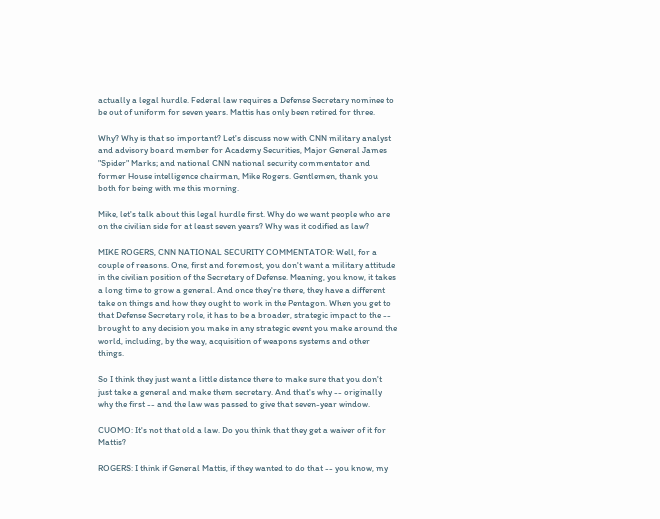actually a legal hurdle. Federal law requires a Defense Secretary nominee to be out of uniform for seven years. Mattis has only been retired for three.

Why? Why is that so important? Let's discuss now with CNN military analyst and advisory board member for Academy Securities, Major General James "Spider" Marks; and national CNN national security commentator and former House intelligence chairman, Mike Rogers. Gentlemen, thank you both for being with me this morning.

Mike, let's talk about this legal hurdle first. Why do we want people who are on the civilian side for at least seven years? Why was it codified as law?

MIKE ROGERS, CNN NATIONAL SECURITY COMMENTATOR: Well, for a couple of reasons. One, first and foremost, you don't want a military attitude in the civilian position of the Secretary of Defense. Meaning, you know, it takes a long time to grow a general. And once they're there, they have a different take on things and how they ought to work in the Pentagon. When you get to that Defense Secretary role, it has to be a broader, strategic impact to the -- brought to any decision you make in any strategic event you make around the world, including, by the way, acquisition of weapons systems and other things.

So I think they just want a little distance there to make sure that you don't just take a general and make them secretary. And that's why -- originally why the first -- and the law was passed to give that seven-year window.

CUOMO: It's not that old a law. Do you think that they get a waiver of it for Mattis?

ROGERS: I think if General Mattis, if they wanted to do that -- you know, my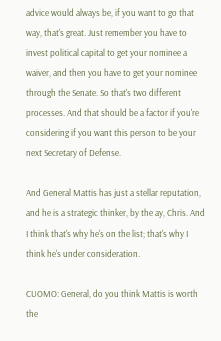advice would always be, if you want to go that way, that's great. Just remember you have to invest political capital to get your nominee a waiver, and then you have to get your nominee through the Senate. So that's two different processes. And that should be a factor if you're considering if you want this person to be your next Secretary of Defense.

And General Mattis has just a stellar reputation, and he is a strategic thinker, by the ay, Chris. And I think that's why he's on the list; that's why I think he's under consideration.

CUOMO: General, do you think Mattis is worth the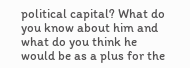political capital? What do you know about him and what do you think he would be as a plus for the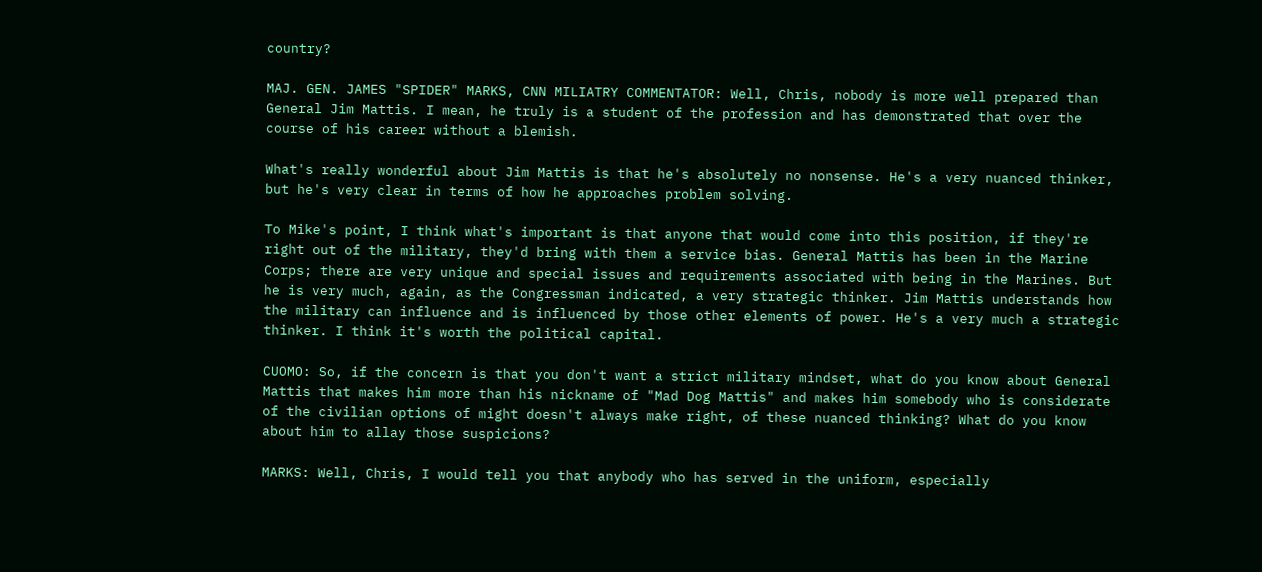country?

MAJ. GEN. JAMES "SPIDER" MARKS, CNN MILIATRY COMMENTATOR: Well, Chris, nobody is more well prepared than General Jim Mattis. I mean, he truly is a student of the profession and has demonstrated that over the course of his career without a blemish.

What's really wonderful about Jim Mattis is that he's absolutely no nonsense. He's a very nuanced thinker, but he's very clear in terms of how he approaches problem solving.

To Mike's point, I think what's important is that anyone that would come into this position, if they're right out of the military, they'd bring with them a service bias. General Mattis has been in the Marine Corps; there are very unique and special issues and requirements associated with being in the Marines. But he is very much, again, as the Congressman indicated, a very strategic thinker. Jim Mattis understands how the military can influence and is influenced by those other elements of power. He's a very much a strategic thinker. I think it's worth the political capital.

CUOMO: So, if the concern is that you don't want a strict military mindset, what do you know about General Mattis that makes him more than his nickname of "Mad Dog Mattis" and makes him somebody who is considerate of the civilian options of might doesn't always make right, of these nuanced thinking? What do you know about him to allay those suspicions?

MARKS: Well, Chris, I would tell you that anybody who has served in the uniform, especially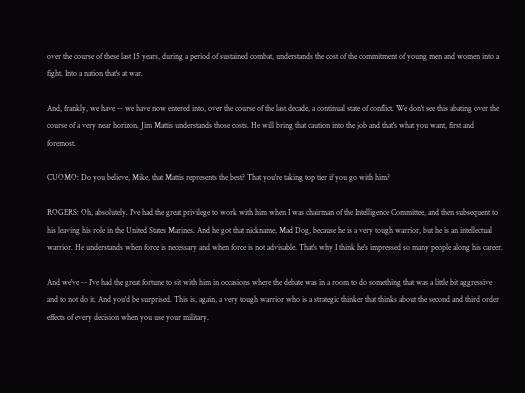over the course of these last 15 years, during a period of sustained combat, understands the cost of the commitment of young men and women into a fight. Into a nation that's at war.

And, frankly, we have -- we have now entered into, over the course of the last decade, a continual state of conflict. We don't see this abating over the course of a very near horizon. Jim Mattis understands those costs. He will bring that caution into the job and that's what you want, first and foremost.

CUOMO: Do you believe, Mike, that Mattis represents the best? That you're taking top tier if you go with him?

ROGERS: Oh, absolutely. I've had the great privilege to work with him when I was chairman of the Intelligence Committee, and then subsequent to his leaving his role in the United States Marines. And he got that nickname, Mad Dog, because he is a very tough warrior, but he is an intellectual warrior. He understands when force is necessary and when force is not advisable. That's why I think he's impressed so many people along his career.

And we've -- I've had the great fortune to sit with him in occasions where the debate was in a room to do something that was a little bit aggressive and to not do it. And you'd be surprised. This is, again, a very tough warrior who is a strategic thinker that thinks about the second and third order effects of every decision when you use your military.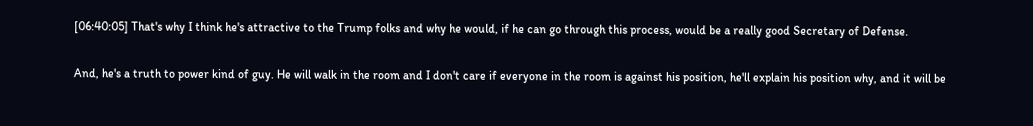[06:40:05] That's why I think he's attractive to the Trump folks and why he would, if he can go through this process, would be a really good Secretary of Defense.

And, he's a truth to power kind of guy. He will walk in the room and I don't care if everyone in the room is against his position, he'll explain his position why, and it will be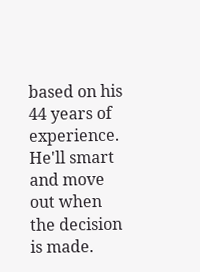based on his 44 years of experience. He'll smart and move out when the decision is made.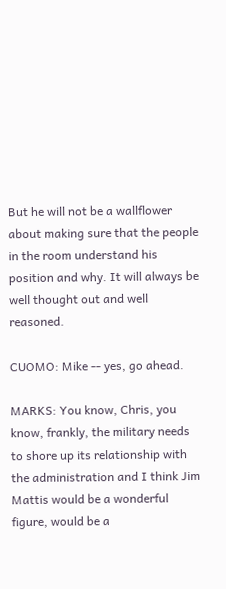But he will not be a wallflower about making sure that the people in the room understand his position and why. It will always be well thought out and well reasoned.

CUOMO: Mike -- yes, go ahead.

MARKS: You know, Chris, you know, frankly, the military needs to shore up its relationship with the administration and I think Jim Mattis would be a wonderful figure, would be a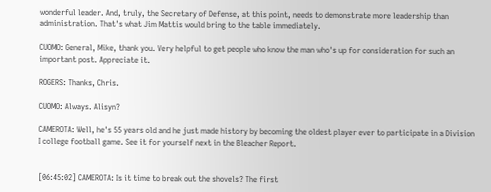wonderful leader. And, truly, the Secretary of Defense, at this point, needs to demonstrate more leadership than administration. That's what Jim Mattis would bring to the table immediately.

CUOMO: General, Mike, thank you. Very helpful to get people who know the man who's up for consideration for such an important post. Appreciate it.

ROGERS: Thanks, Chris.

CUOMO: Always. Alisyn?

CAMEROTA: Well, he's 55 years old and he just made history by becoming the oldest player ever to participate in a Division I college football game. See it for yourself next in the Bleacher Report.


[06:45:02] CAMEROTA: Is it time to break out the shovels? The first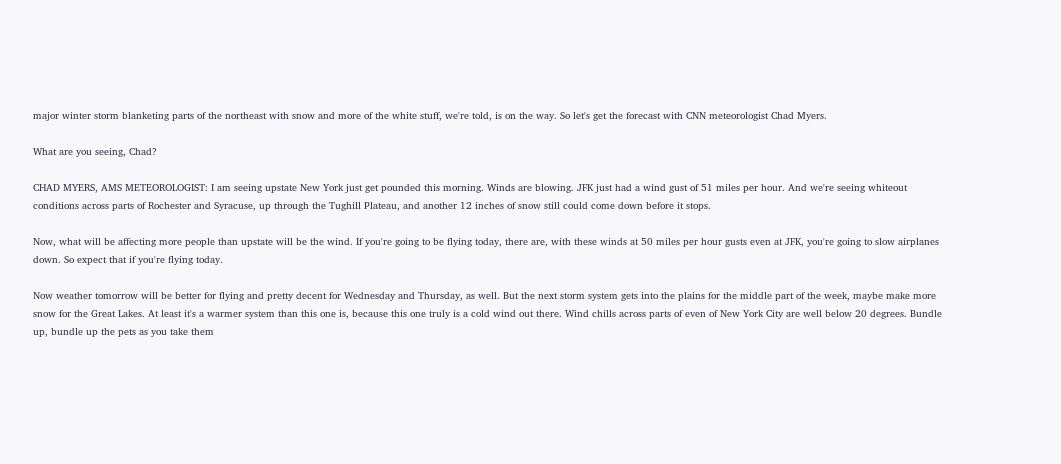major winter storm blanketing parts of the northeast with snow and more of the white stuff, we're told, is on the way. So let's get the forecast with CNN meteorologist Chad Myers.

What are you seeing, Chad?

CHAD MYERS, AMS METEOROLOGIST: I am seeing upstate New York just get pounded this morning. Winds are blowing. JFK just had a wind gust of 51 miles per hour. And we're seeing whiteout conditions across parts of Rochester and Syracuse, up through the Tughill Plateau, and another 12 inches of snow still could come down before it stops.

Now, what will be affecting more people than upstate will be the wind. If you're going to be flying today, there are, with these winds at 50 miles per hour gusts even at JFK, you're going to slow airplanes down. So expect that if you're flying today.

Now weather tomorrow will be better for flying and pretty decent for Wednesday and Thursday, as well. But the next storm system gets into the plains for the middle part of the week, maybe make more snow for the Great Lakes. At least it's a warmer system than this one is, because this one truly is a cold wind out there. Wind chills across parts of even of New York City are well below 20 degrees. Bundle up, bundle up the pets as you take them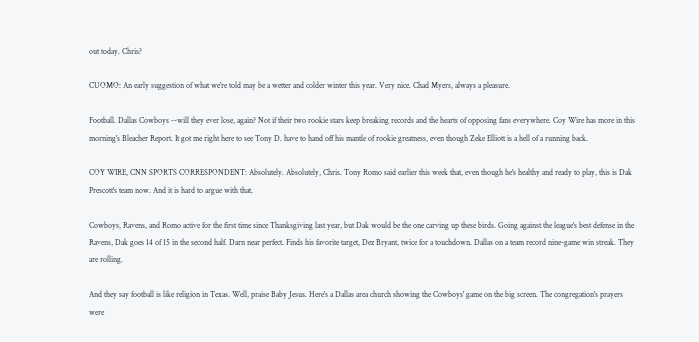out today. Chris?

CUOMO: An early suggestion of what we're told may be a wetter and colder winter this year. Very nice. Chad Myers, always a pleasure.

Football. Dallas Cowboys --will they ever lose, again? Not if their two rookie stars keep breaking records and the hearts of opposing fans everywhere. Coy Wire has more in this morning's Bleacher Report. It got me right here to see Tony D. have to hand off his mantle of rookie greatness, even though Zeke Elliott is a hell of a running back.

COY WIRE, CNN SPORTS CORRESPONDENT: Absolutely. Absolutely, Chris. Tony Romo said earlier this week that, even though he's healthy and ready to play, this is Dak Prescott's team now. And it is hard to argue with that.

Cowboys, Ravens, and Romo active for the first time since Thanksgiving last year, but Dak would be the one carving up these birds. Going against the league's best defense in the Ravens, Dak goes 14 of 15 in the second half. Darn near perfect. Finds his favorite target, Dez Bryant, twice for a touchdown. Dallas on a team record nine-game win streak. They are rolling.

And they say football is like religion in Texas. Well, praise Baby Jesus. Here's a Dallas area church showing the Cowboys' game on the big screen. The congregation's prayers were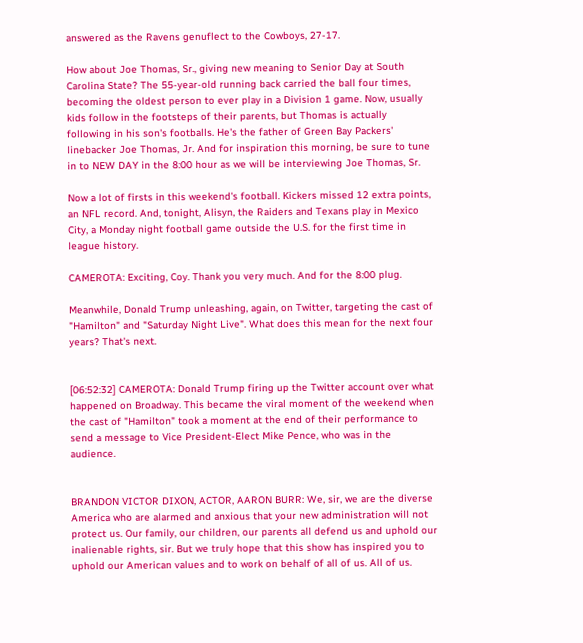answered as the Ravens genuflect to the Cowboys, 27-17.

How about Joe Thomas, Sr., giving new meaning to Senior Day at South Carolina State? The 55-year-old running back carried the ball four times, becoming the oldest person to ever play in a Division 1 game. Now, usually kids follow in the footsteps of their parents, but Thomas is actually following in his son's footballs. He's the father of Green Bay Packers' linebacker Joe Thomas, Jr. And for inspiration this morning, be sure to tune in to NEW DAY in the 8:00 hour as we will be interviewing Joe Thomas, Sr.

Now a lot of firsts in this weekend's football. Kickers missed 12 extra points, an NFL record. And, tonight, Alisyn, the Raiders and Texans play in Mexico City, a Monday night football game outside the U.S. for the first time in league history.

CAMEROTA: Exciting, Coy. Thank you very much. And for the 8:00 plug.

Meanwhile, Donald Trump unleashing, again, on Twitter, targeting the cast of "Hamilton" and "Saturday Night Live". What does this mean for the next four years? That's next.


[06:52:32] CAMEROTA: Donald Trump firing up the Twitter account over what happened on Broadway. This became the viral moment of the weekend when the cast of "Hamilton" took a moment at the end of their performance to send a message to Vice President-Elect Mike Pence, who was in the audience.


BRANDON VICTOR DIXON, ACTOR, AARON BURR: We, sir, we are the diverse America who are alarmed and anxious that your new administration will not protect us. Our family, our children, our parents all defend us and uphold our inalienable rights, sir. But we truly hope that this show has inspired you to uphold our American values and to work on behalf of all of us. All of us.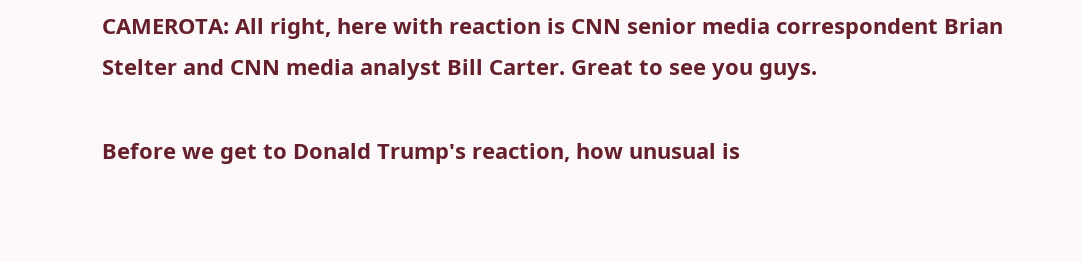CAMEROTA: All right, here with reaction is CNN senior media correspondent Brian Stelter and CNN media analyst Bill Carter. Great to see you guys.

Before we get to Donald Trump's reaction, how unusual is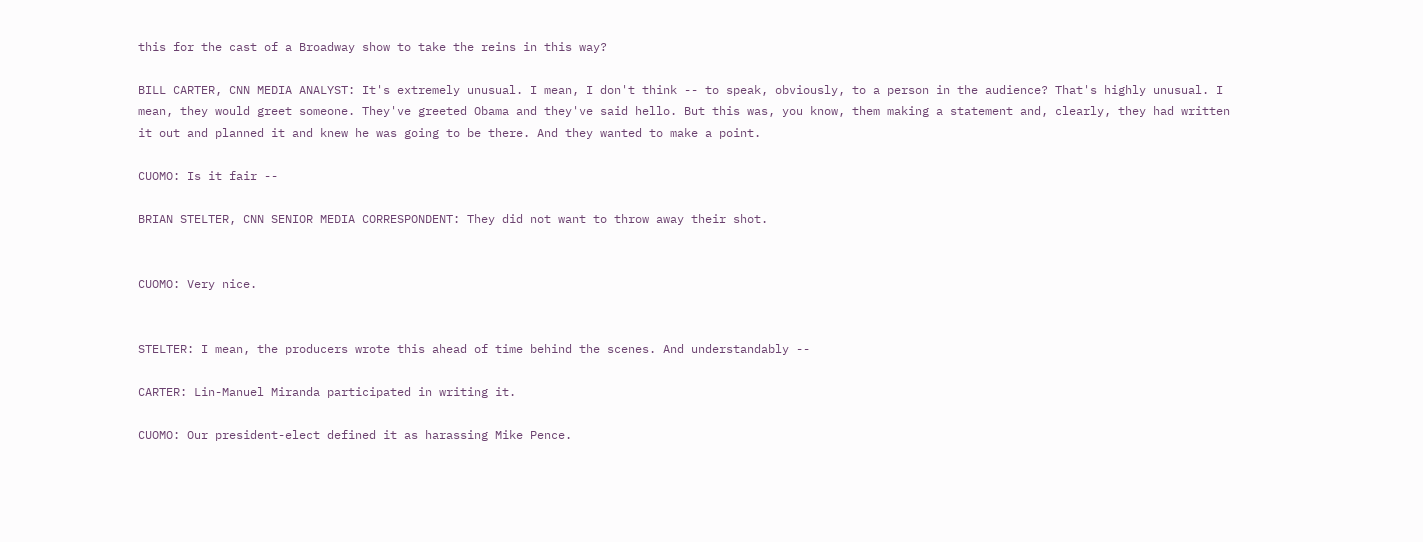this for the cast of a Broadway show to take the reins in this way?

BILL CARTER, CNN MEDIA ANALYST: It's extremely unusual. I mean, I don't think -- to speak, obviously, to a person in the audience? That's highly unusual. I mean, they would greet someone. They've greeted Obama and they've said hello. But this was, you know, them making a statement and, clearly, they had written it out and planned it and knew he was going to be there. And they wanted to make a point.

CUOMO: Is it fair --

BRIAN STELTER, CNN SENIOR MEDIA CORRESPONDENT: They did not want to throw away their shot.


CUOMO: Very nice.


STELTER: I mean, the producers wrote this ahead of time behind the scenes. And understandably --

CARTER: Lin-Manuel Miranda participated in writing it.

CUOMO: Our president-elect defined it as harassing Mike Pence.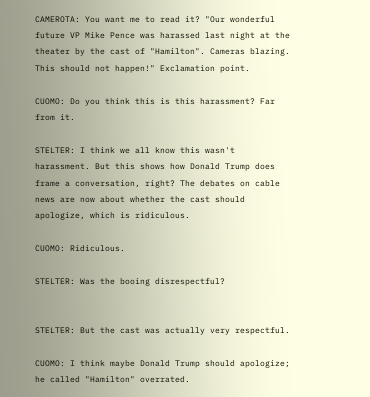CAMEROTA: You want me to read it? "Our wonderful future VP Mike Pence was harassed last night at the theater by the cast of "Hamilton". Cameras blazing. This should not happen!" Exclamation point.

CUOMO: Do you think this is this harassment? Far from it.

STELTER: I think we all know this wasn't harassment. But this shows how Donald Trump does frame a conversation, right? The debates on cable news are now about whether the cast should apologize, which is ridiculous.

CUOMO: Ridiculous.

STELTER: Was the booing disrespectful?


STELTER: But the cast was actually very respectful.

CUOMO: I think maybe Donald Trump should apologize; he called "Hamilton" overrated.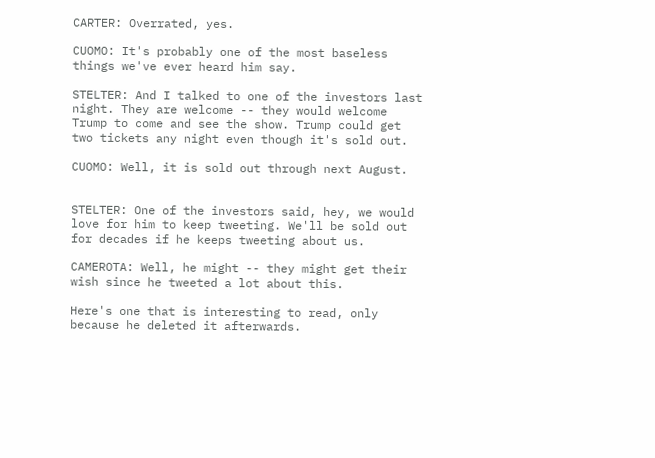CARTER: Overrated, yes.

CUOMO: It's probably one of the most baseless things we've ever heard him say.

STELTER: And I talked to one of the investors last night. They are welcome -- they would welcome Trump to come and see the show. Trump could get two tickets any night even though it's sold out.

CUOMO: Well, it is sold out through next August.


STELTER: One of the investors said, hey, we would love for him to keep tweeting. We'll be sold out for decades if he keeps tweeting about us.

CAMEROTA: Well, he might -- they might get their wish since he tweeted a lot about this.

Here's one that is interesting to read, only because he deleted it afterwards.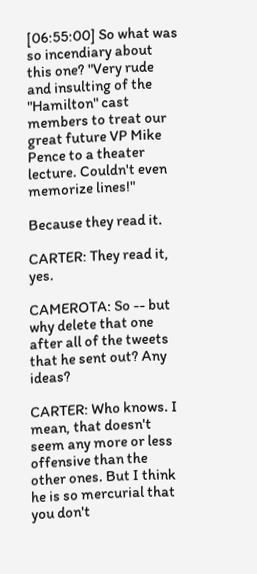[06:55:00] So what was so incendiary about this one? "Very rude and insulting of the "Hamilton" cast members to treat our great future VP Mike Pence to a theater lecture. Couldn't even memorize lines!"

Because they read it.

CARTER: They read it, yes.

CAMEROTA: So -- but why delete that one after all of the tweets that he sent out? Any ideas?

CARTER: Who knows. I mean, that doesn't seem any more or less offensive than the other ones. But I think he is so mercurial that you don't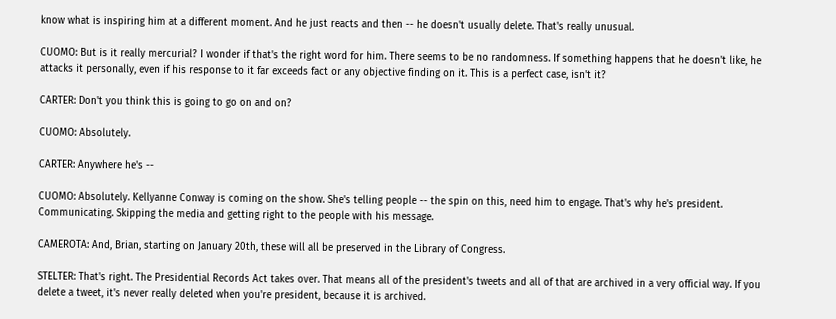know what is inspiring him at a different moment. And he just reacts and then -- he doesn't usually delete. That's really unusual.

CUOMO: But is it really mercurial? I wonder if that's the right word for him. There seems to be no randomness. If something happens that he doesn't like, he attacks it personally, even if his response to it far exceeds fact or any objective finding on it. This is a perfect case, isn't it?

CARTER: Don't you think this is going to go on and on?

CUOMO: Absolutely.

CARTER: Anywhere he's --

CUOMO: Absolutely. Kellyanne Conway is coming on the show. She's telling people -- the spin on this, need him to engage. That's why he's president. Communicating. Skipping the media and getting right to the people with his message.

CAMEROTA: And, Brian, starting on January 20th, these will all be preserved in the Library of Congress.

STELTER: That's right. The Presidential Records Act takes over. That means all of the president's tweets and all of that are archived in a very official way. If you delete a tweet, it's never really deleted when you're president, because it is archived.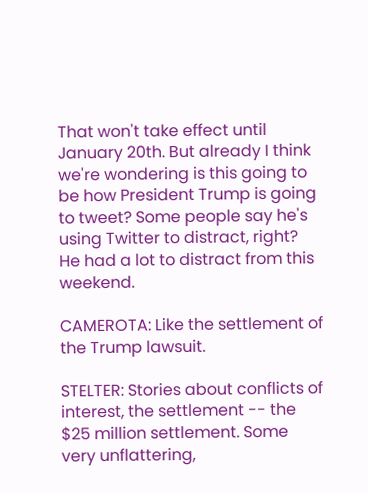That won't take effect until January 20th. But already I think we're wondering is this going to be how President Trump is going to tweet? Some people say he's using Twitter to distract, right? He had a lot to distract from this weekend.

CAMEROTA: Like the settlement of the Trump lawsuit.

STELTER: Stories about conflicts of interest, the settlement -- the $25 million settlement. Some very unflattering,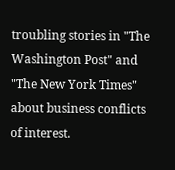troubling stories in "The Washington Post" and "The New York Times" about business conflicts of interest.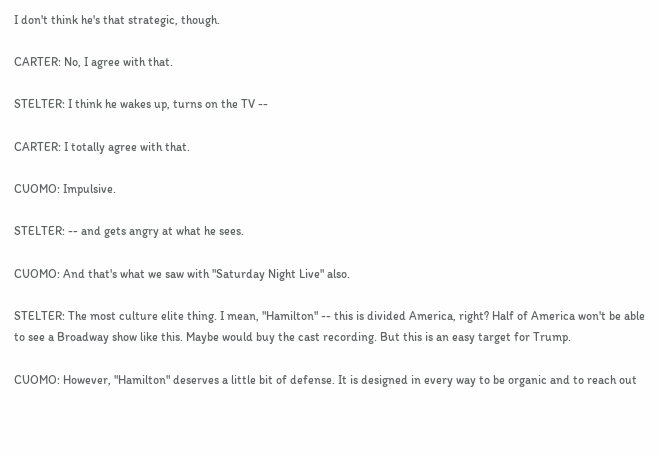I don't think he's that strategic, though.

CARTER: No, I agree with that.

STELTER: I think he wakes up, turns on the TV --

CARTER: I totally agree with that.

CUOMO: Impulsive.

STELTER: -- and gets angry at what he sees.

CUOMO: And that's what we saw with "Saturday Night Live" also.

STELTER: The most culture elite thing. I mean, "Hamilton" -- this is divided America, right? Half of America won't be able to see a Broadway show like this. Maybe would buy the cast recording. But this is an easy target for Trump.

CUOMO: However, "Hamilton" deserves a little bit of defense. It is designed in every way to be organic and to reach out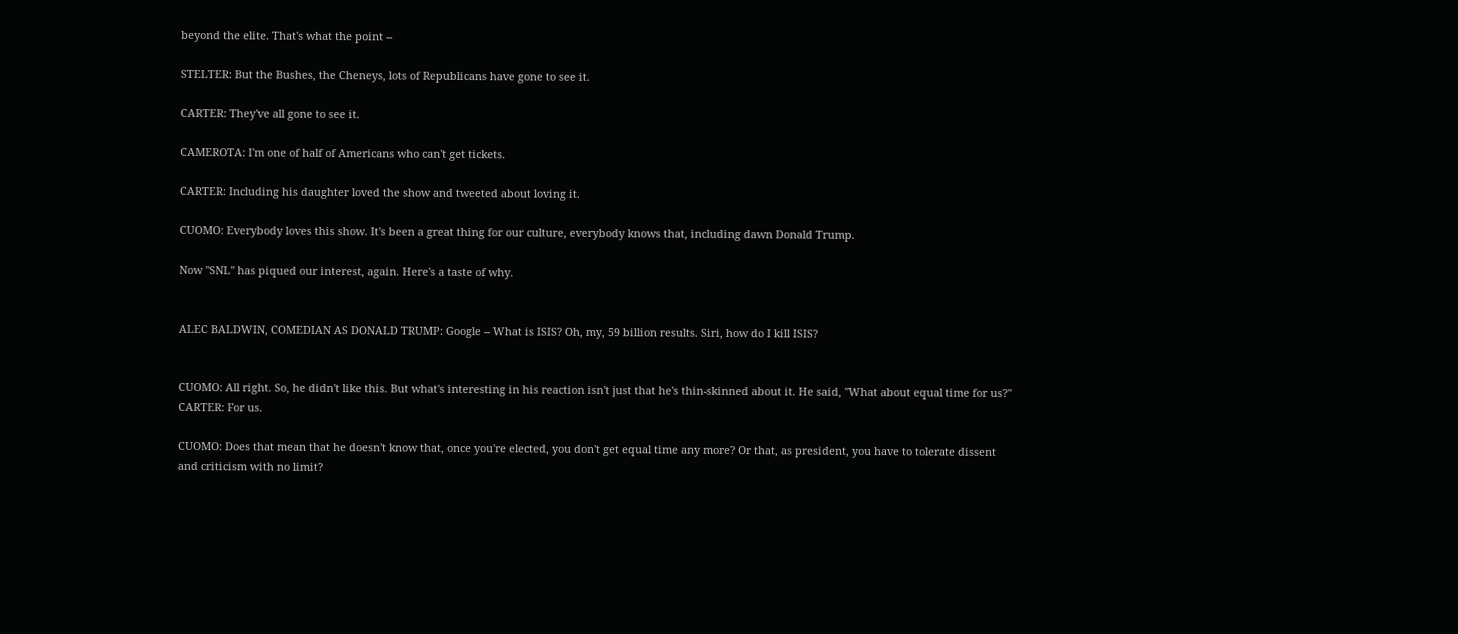beyond the elite. That's what the point --

STELTER: But the Bushes, the Cheneys, lots of Republicans have gone to see it.

CARTER: They've all gone to see it.

CAMEROTA: I'm one of half of Americans who can't get tickets.

CARTER: Including his daughter loved the show and tweeted about loving it.

CUOMO: Everybody loves this show. It's been a great thing for our culture, everybody knows that, including dawn Donald Trump.

Now "SNL" has piqued our interest, again. Here's a taste of why.


ALEC BALDWIN, COMEDIAN AS DONALD TRUMP: Google -- What is ISIS? Oh, my, 59 billion results. Siri, how do I kill ISIS?


CUOMO: All right. So, he didn't like this. But what's interesting in his reaction isn't just that he's thin-skinned about it. He said, "What about equal time for us?" CARTER: For us.

CUOMO: Does that mean that he doesn't know that, once you're elected, you don't get equal time any more? Or that, as president, you have to tolerate dissent and criticism with no limit?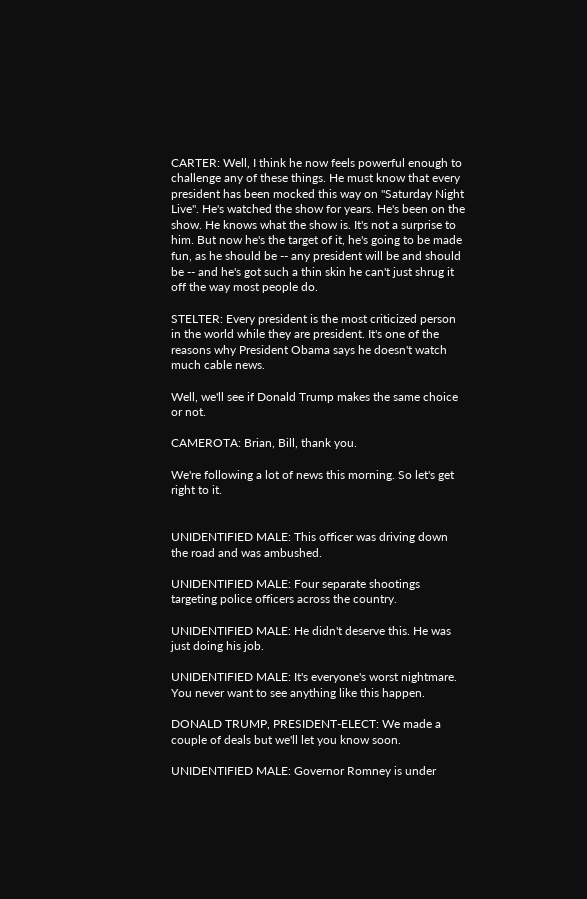CARTER: Well, I think he now feels powerful enough to challenge any of these things. He must know that every president has been mocked this way on "Saturday Night Live". He's watched the show for years. He's been on the show. He knows what the show is. It's not a surprise to him. But now he's the target of it, he's going to be made fun, as he should be -- any president will be and should be -- and he's got such a thin skin he can't just shrug it off the way most people do.

STELTER: Every president is the most criticized person in the world while they are president. It's one of the reasons why President Obama says he doesn't watch much cable news.

Well, we'll see if Donald Trump makes the same choice or not.

CAMEROTA: Brian, Bill, thank you.

We're following a lot of news this morning. So let's get right to it.


UNIDENTIFIED MALE: This officer was driving down the road and was ambushed.

UNIDENTIFIED MALE: Four separate shootings targeting police officers across the country.

UNIDENTIFIED MALE: He didn't deserve this. He was just doing his job.

UNIDENTIFIED MALE: It's everyone's worst nightmare. You never want to see anything like this happen.

DONALD TRUMP, PRESIDENT-ELECT: We made a couple of deals but we'll let you know soon.

UNIDENTIFIED MALE: Governor Romney is under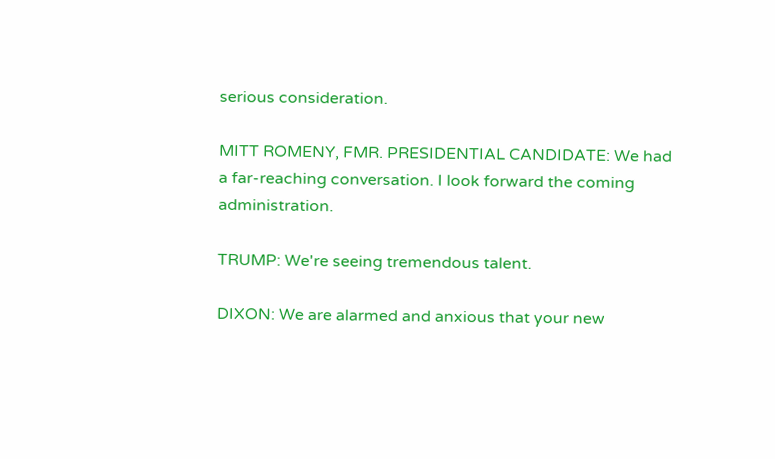serious consideration.

MITT ROMENY, FMR. PRESIDENTIAL CANDIDATE: We had a far-reaching conversation. I look forward the coming administration.

TRUMP: We're seeing tremendous talent.

DIXON: We are alarmed and anxious that your new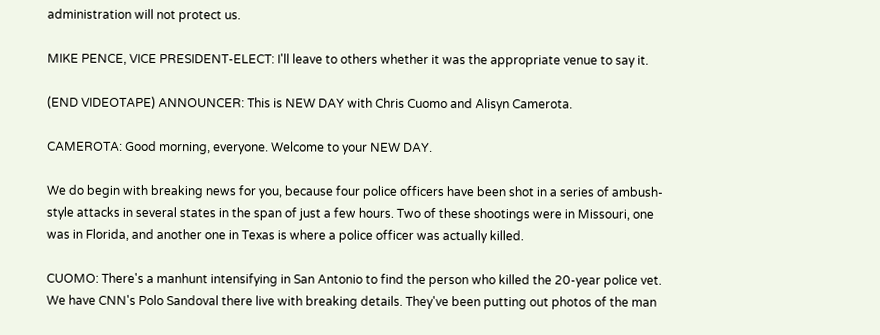administration will not protect us.

MIKE PENCE, VICE PRESIDENT-ELECT: I'll leave to others whether it was the appropriate venue to say it.

(END VIDEOTAPE) ANNOUNCER: This is NEW DAY with Chris Cuomo and Alisyn Camerota.

CAMEROTA: Good morning, everyone. Welcome to your NEW DAY.

We do begin with breaking news for you, because four police officers have been shot in a series of ambush-style attacks in several states in the span of just a few hours. Two of these shootings were in Missouri, one was in Florida, and another one in Texas is where a police officer was actually killed.

CUOMO: There's a manhunt intensifying in San Antonio to find the person who killed the 20-year police vet. We have CNN's Polo Sandoval there live with breaking details. They've been putting out photos of the man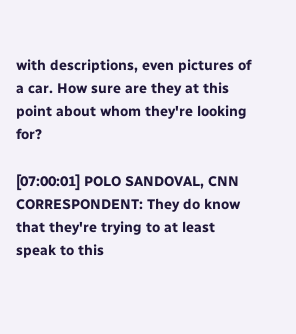with descriptions, even pictures of a car. How sure are they at this point about whom they're looking for?

[07:00:01] POLO SANDOVAL, CNN CORRESPONDENT: They do know that they're trying to at least speak to this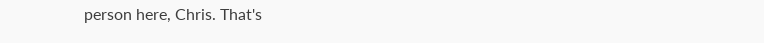person here, Chris. That's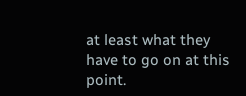at least what they have to go on at this point.